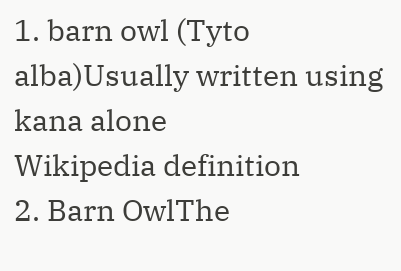1. barn owl (Tyto alba)Usually written using kana alone
Wikipedia definition
2. Barn OwlThe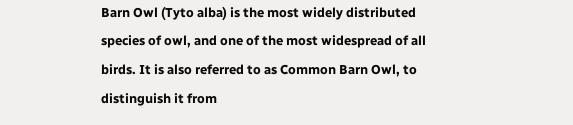Barn Owl (Tyto alba) is the most widely distributed species of owl, and one of the most widespread of all birds. It is also referred to as Common Barn Owl, to distinguish it from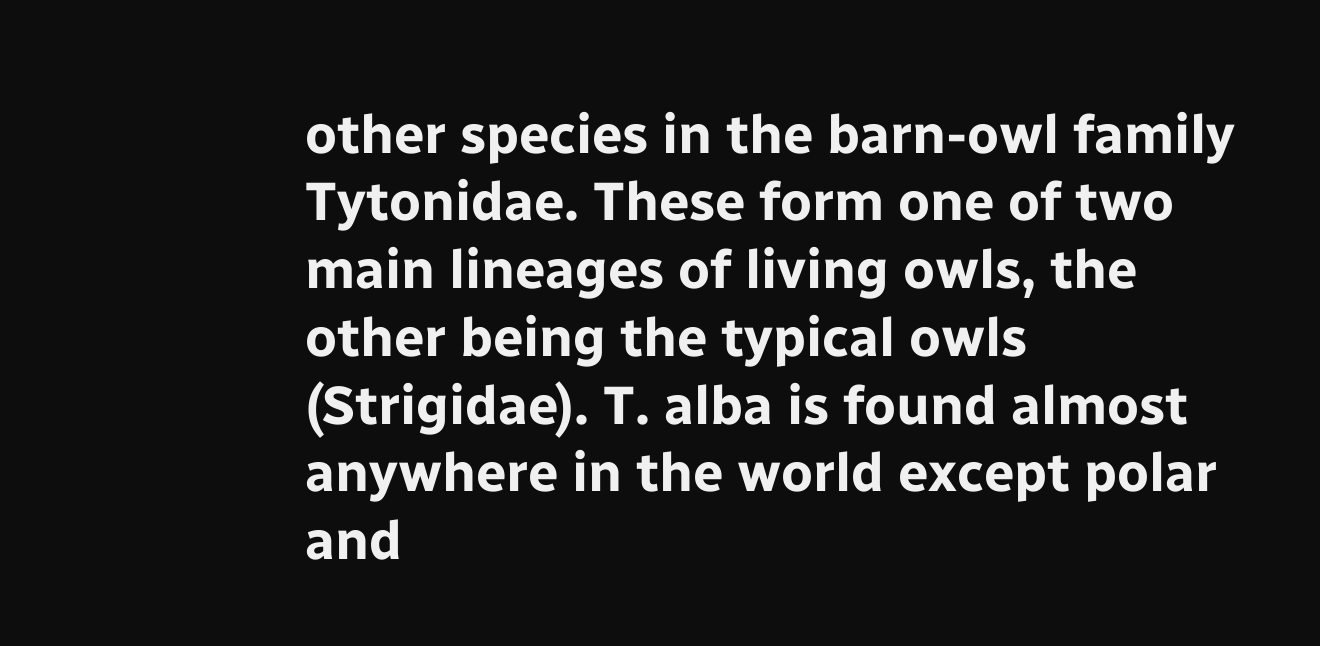other species in the barn-owl family Tytonidae. These form one of two main lineages of living owls, the other being the typical owls (Strigidae). T. alba is found almost anywhere in the world except polar and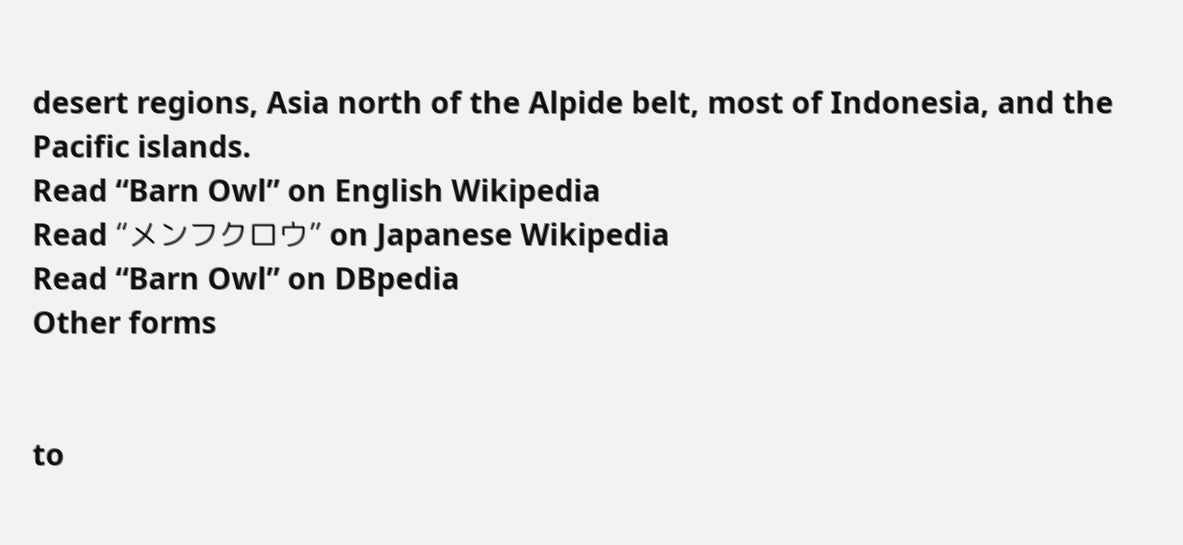desert regions, Asia north of the Alpide belt, most of Indonesia, and the Pacific islands.
Read “Barn Owl” on English Wikipedia
Read “メンフクロウ” on Japanese Wikipedia
Read “Barn Owl” on DBpedia
Other forms


to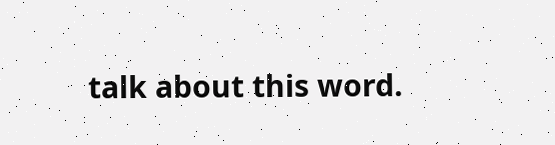talk about this word.